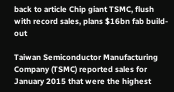back to article Chip giant TSMC, flush with record sales, plans $16bn fab build-out

Taiwan Semiconductor Manufacturing Company (TSMC) reported sales for January 2015 that were the highest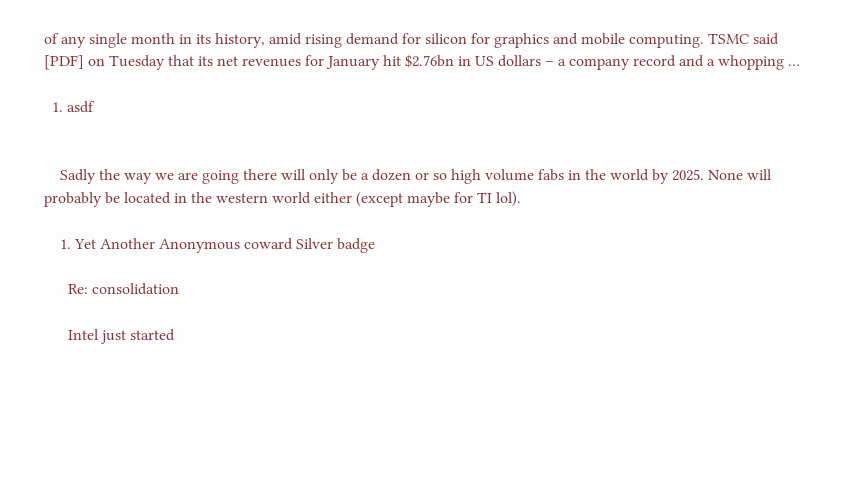of any single month in its history, amid rising demand for silicon for graphics and mobile computing. TSMC said [PDF] on Tuesday that its net revenues for January hit $2.76bn in US dollars – a company record and a whopping …

  1. asdf


    Sadly the way we are going there will only be a dozen or so high volume fabs in the world by 2025. None will probably be located in the western world either (except maybe for TI lol).

    1. Yet Another Anonymous coward Silver badge

      Re: consolidation

      Intel just started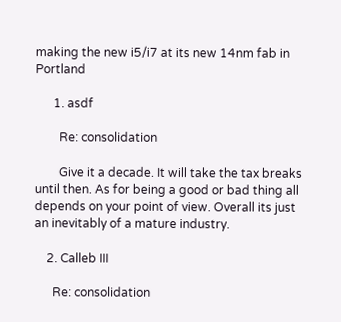making the new i5/i7 at its new 14nm fab in Portland

      1. asdf

        Re: consolidation

        Give it a decade. It will take the tax breaks until then. As for being a good or bad thing all depends on your point of view. Overall its just an inevitably of a mature industry.

    2. Calleb III

      Re: consolidation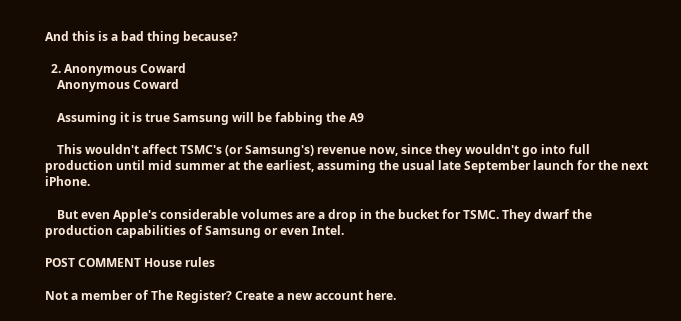And this is a bad thing because?

  2. Anonymous Coward
    Anonymous Coward

    Assuming it is true Samsung will be fabbing the A9

    This wouldn't affect TSMC's (or Samsung's) revenue now, since they wouldn't go into full production until mid summer at the earliest, assuming the usual late September launch for the next iPhone.

    But even Apple's considerable volumes are a drop in the bucket for TSMC. They dwarf the production capabilities of Samsung or even Intel.

POST COMMENT House rules

Not a member of The Register? Create a new account here.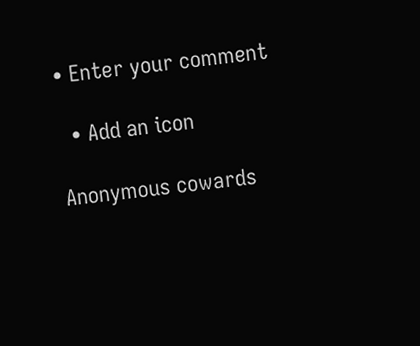• Enter your comment

  • Add an icon

Anonymous cowards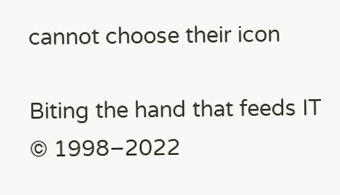cannot choose their icon

Biting the hand that feeds IT © 1998–2022